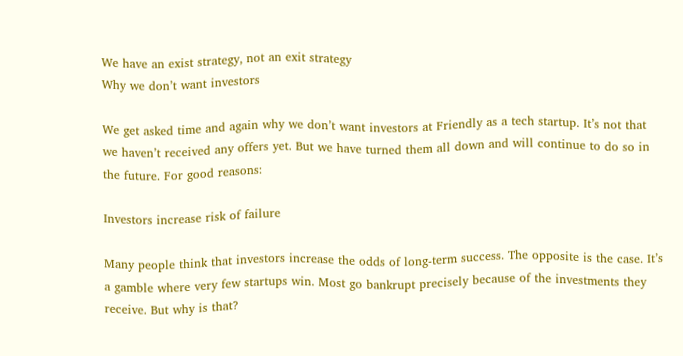We have an exist strategy, not an exit strategy
Why we don’t want investors

We get asked time and again why we don’t want investors at Friendly as a tech startup. It’s not that we haven’t received any offers yet. But we have turned them all down and will continue to do so in the future. For good reasons:

Investors increase risk of failure

Many people think that investors increase the odds of long-term success. The opposite is the case. It’s a gamble where very few startups win. Most go bankrupt precisely because of the investments they receive. But why is that?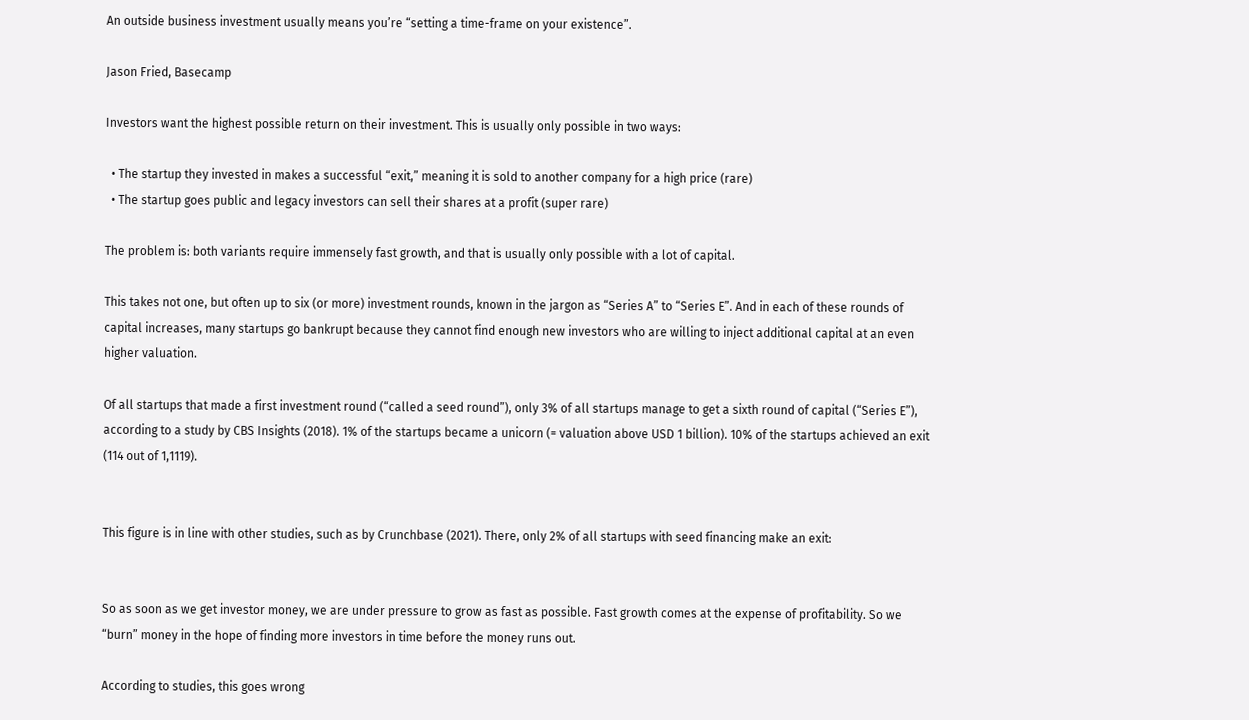An outside business investment usually means you’re “setting a time-frame on your existence”.

Jason Fried, Basecamp

Investors want the highest possible return on their investment. This is usually only possible in two ways:

  • The startup they invested in makes a successful “exit,” meaning it is sold to another company for a high price (rare)
  • The startup goes public and legacy investors can sell their shares at a profit (super rare)

The problem is: both variants require immensely fast growth, and that is usually only possible with a lot of capital.

This takes not one, but often up to six (or more) investment rounds, known in the jargon as “Series A” to “Series E”. And in each of these rounds of capital increases, many startups go bankrupt because they cannot find enough new investors who are willing to inject additional capital at an even higher valuation.

Of all startups that made a first investment round (“called a seed round”), only 3% of all startups manage to get a sixth round of capital (“Series E”), according to a study by CBS Insights (2018). 1% of the startups became a unicorn (= valuation above USD 1 billion). 10% of the startups achieved an exit (114 out of 1,1119).


This figure is in line with other studies, such as by Crunchbase (2021). There, only 2% of all startups with seed financing make an exit:


So as soon as we get investor money, we are under pressure to grow as fast as possible. Fast growth comes at the expense of profitability. So we “burn” money in the hope of finding more investors in time before the money runs out.

According to studies, this goes wrong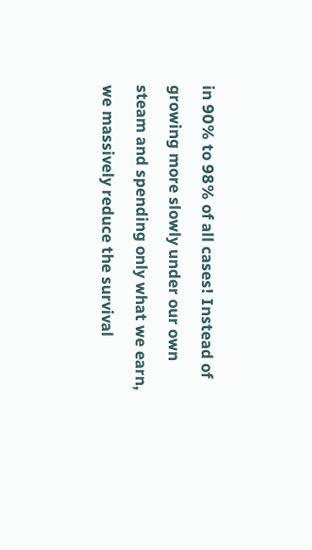in 90% to 98% of all cases! Instead of growing more slowly under our own steam and spending only what we earn, we massively reduce the survival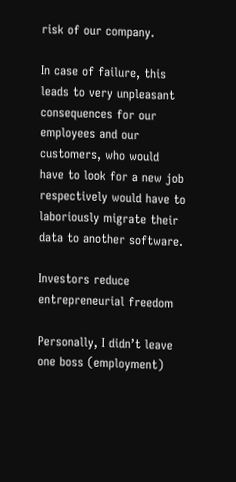risk of our company.

In case of failure, this leads to very unpleasant consequences for our employees and our customers, who would have to look for a new job respectively would have to laboriously migrate their data to another software.

Investors reduce entrepreneurial freedom

Personally, I didn’t leave one boss (employment)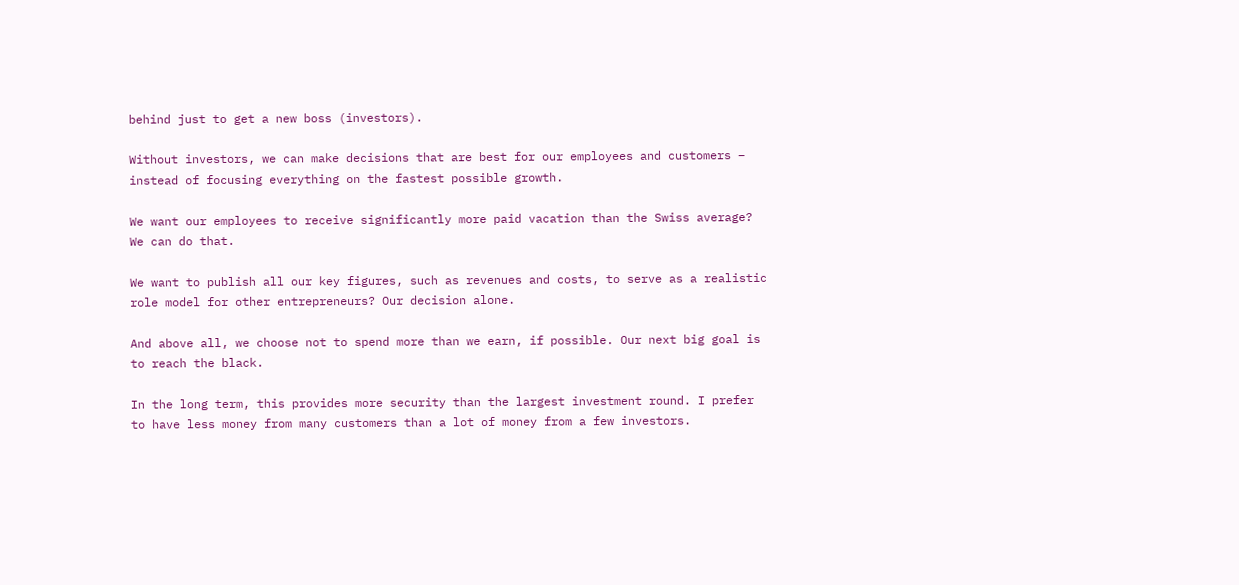behind just to get a new boss (investors).

Without investors, we can make decisions that are best for our employees and customers – instead of focusing everything on the fastest possible growth.

We want our employees to receive significantly more paid vacation than the Swiss average? We can do that.

We want to publish all our key figures, such as revenues and costs, to serve as a realistic role model for other entrepreneurs? Our decision alone.

And above all, we choose not to spend more than we earn, if possible. Our next big goal is to reach the black.

In the long term, this provides more security than the largest investment round. I prefer to have less money from many customers than a lot of money from a few investors.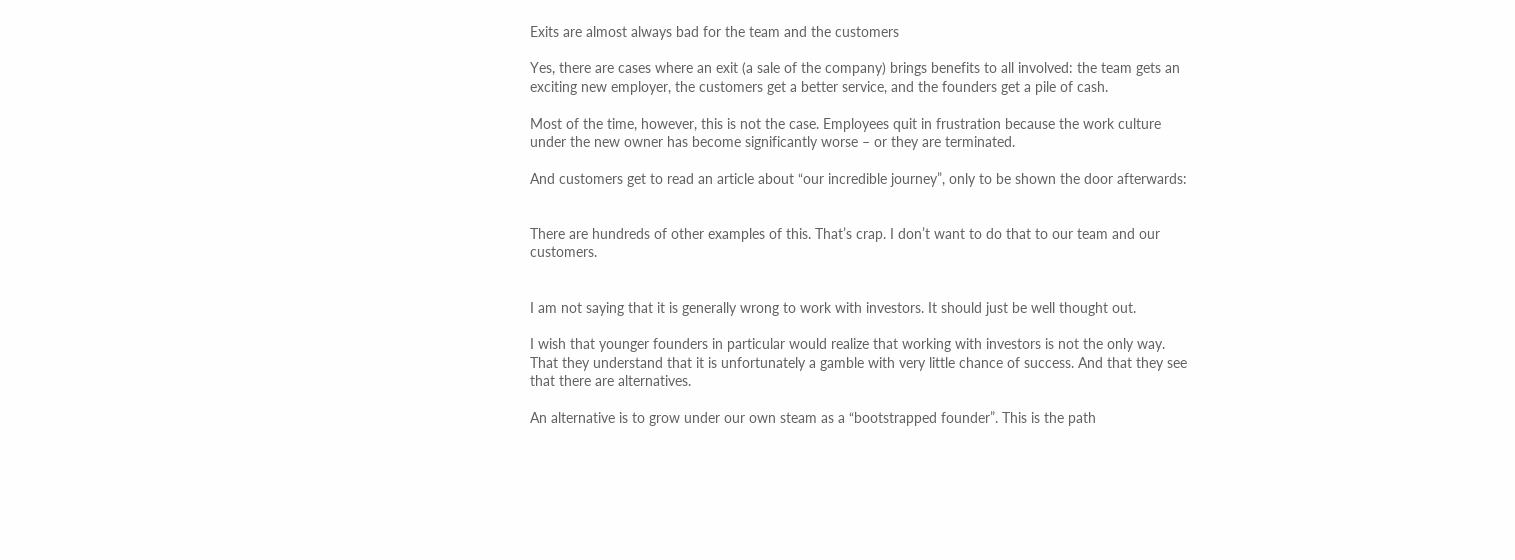Exits are almost always bad for the team and the customers

Yes, there are cases where an exit (a sale of the company) brings benefits to all involved: the team gets an exciting new employer, the customers get a better service, and the founders get a pile of cash.

Most of the time, however, this is not the case. Employees quit in frustration because the work culture under the new owner has become significantly worse – or they are terminated.

And customers get to read an article about “our incredible journey”, only to be shown the door afterwards:


There are hundreds of other examples of this. That’s crap. I don’t want to do that to our team and our customers.


I am not saying that it is generally wrong to work with investors. It should just be well thought out.

I wish that younger founders in particular would realize that working with investors is not the only way. That they understand that it is unfortunately a gamble with very little chance of success. And that they see that there are alternatives.

An alternative is to grow under our own steam as a “bootstrapped founder”. This is the path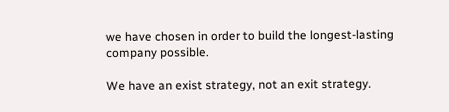we have chosen in order to build the longest-lasting company possible.

We have an exist strategy, not an exit strategy.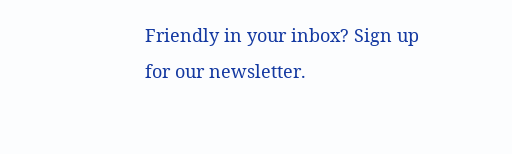Friendly in your inbox? Sign up for our newsletter.